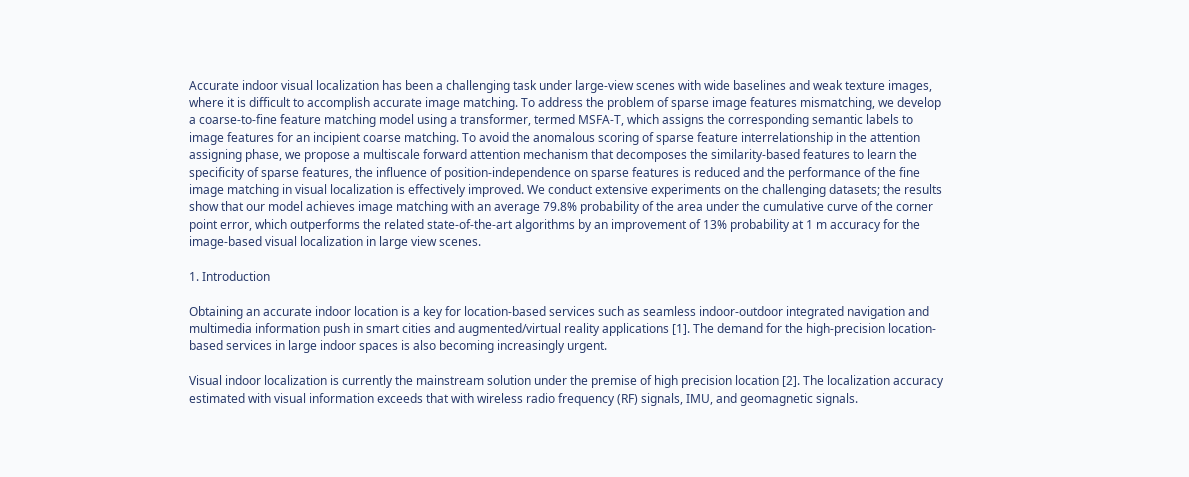Accurate indoor visual localization has been a challenging task under large-view scenes with wide baselines and weak texture images, where it is difficult to accomplish accurate image matching. To address the problem of sparse image features mismatching, we develop a coarse-to-fine feature matching model using a transformer, termed MSFA-T, which assigns the corresponding semantic labels to image features for an incipient coarse matching. To avoid the anomalous scoring of sparse feature interrelationship in the attention assigning phase, we propose a multiscale forward attention mechanism that decomposes the similarity-based features to learn the specificity of sparse features, the influence of position-independence on sparse features is reduced and the performance of the fine image matching in visual localization is effectively improved. We conduct extensive experiments on the challenging datasets; the results show that our model achieves image matching with an average 79.8% probability of the area under the cumulative curve of the corner point error, which outperforms the related state-of-the-art algorithms by an improvement of 13% probability at 1 m accuracy for the image-based visual localization in large view scenes.

1. Introduction

Obtaining an accurate indoor location is a key for location-based services such as seamless indoor-outdoor integrated navigation and multimedia information push in smart cities and augmented/virtual reality applications [1]. The demand for the high-precision location-based services in large indoor spaces is also becoming increasingly urgent.

Visual indoor localization is currently the mainstream solution under the premise of high precision location [2]. The localization accuracy estimated with visual information exceeds that with wireless radio frequency (RF) signals, IMU, and geomagnetic signals.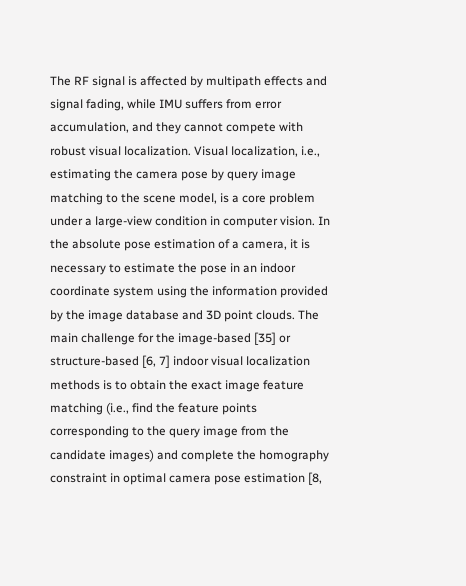The RF signal is affected by multipath effects and signal fading, while IMU suffers from error accumulation, and they cannot compete with robust visual localization. Visual localization, i.e., estimating the camera pose by query image matching to the scene model, is a core problem under a large-view condition in computer vision. In the absolute pose estimation of a camera, it is necessary to estimate the pose in an indoor coordinate system using the information provided by the image database and 3D point clouds. The main challenge for the image-based [35] or structure-based [6, 7] indoor visual localization methods is to obtain the exact image feature matching (i.e., find the feature points corresponding to the query image from the candidate images) and complete the homography constraint in optimal camera pose estimation [8,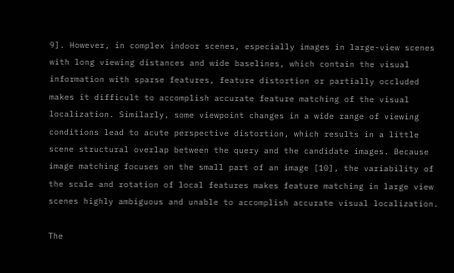9]. However, in complex indoor scenes, especially images in large-view scenes with long viewing distances and wide baselines, which contain the visual information with sparse features, feature distortion or partially occluded makes it difficult to accomplish accurate feature matching of the visual localization. Similarly, some viewpoint changes in a wide range of viewing conditions lead to acute perspective distortion, which results in a little scene structural overlap between the query and the candidate images. Because image matching focuses on the small part of an image [10], the variability of the scale and rotation of local features makes feature matching in large view scenes highly ambiguous and unable to accomplish accurate visual localization.

The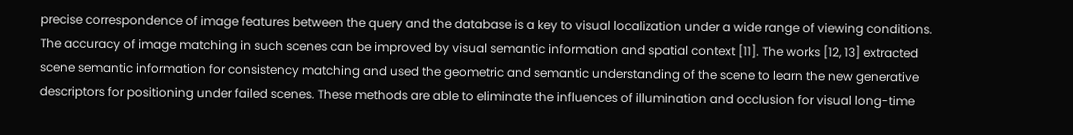precise correspondence of image features between the query and the database is a key to visual localization under a wide range of viewing conditions. The accuracy of image matching in such scenes can be improved by visual semantic information and spatial context [11]. The works [12, 13] extracted scene semantic information for consistency matching and used the geometric and semantic understanding of the scene to learn the new generative descriptors for positioning under failed scenes. These methods are able to eliminate the influences of illumination and occlusion for visual long-time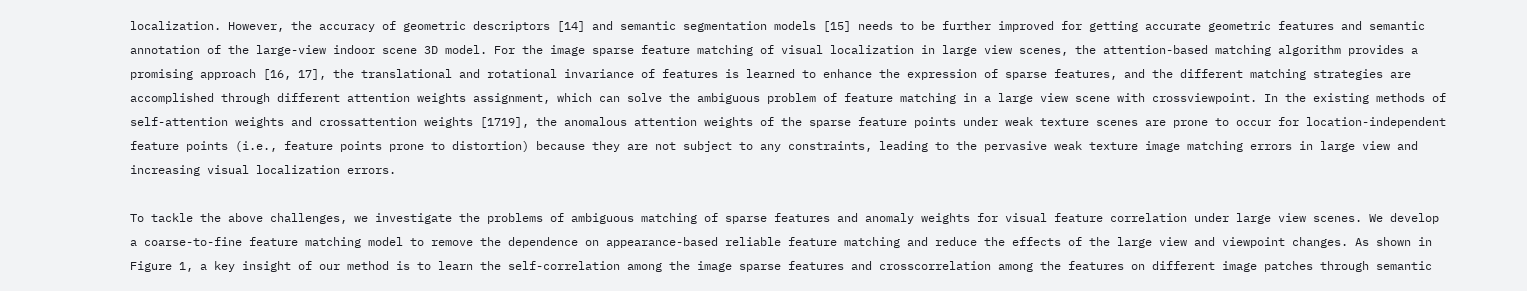localization. However, the accuracy of geometric descriptors [14] and semantic segmentation models [15] needs to be further improved for getting accurate geometric features and semantic annotation of the large-view indoor scene 3D model. For the image sparse feature matching of visual localization in large view scenes, the attention-based matching algorithm provides a promising approach [16, 17], the translational and rotational invariance of features is learned to enhance the expression of sparse features, and the different matching strategies are accomplished through different attention weights assignment, which can solve the ambiguous problem of feature matching in a large view scene with crossviewpoint. In the existing methods of self-attention weights and crossattention weights [1719], the anomalous attention weights of the sparse feature points under weak texture scenes are prone to occur for location-independent feature points (i.e., feature points prone to distortion) because they are not subject to any constraints, leading to the pervasive weak texture image matching errors in large view and increasing visual localization errors.

To tackle the above challenges, we investigate the problems of ambiguous matching of sparse features and anomaly weights for visual feature correlation under large view scenes. We develop a coarse-to-fine feature matching model to remove the dependence on appearance-based reliable feature matching and reduce the effects of the large view and viewpoint changes. As shown in Figure 1, a key insight of our method is to learn the self-correlation among the image sparse features and crosscorrelation among the features on different image patches through semantic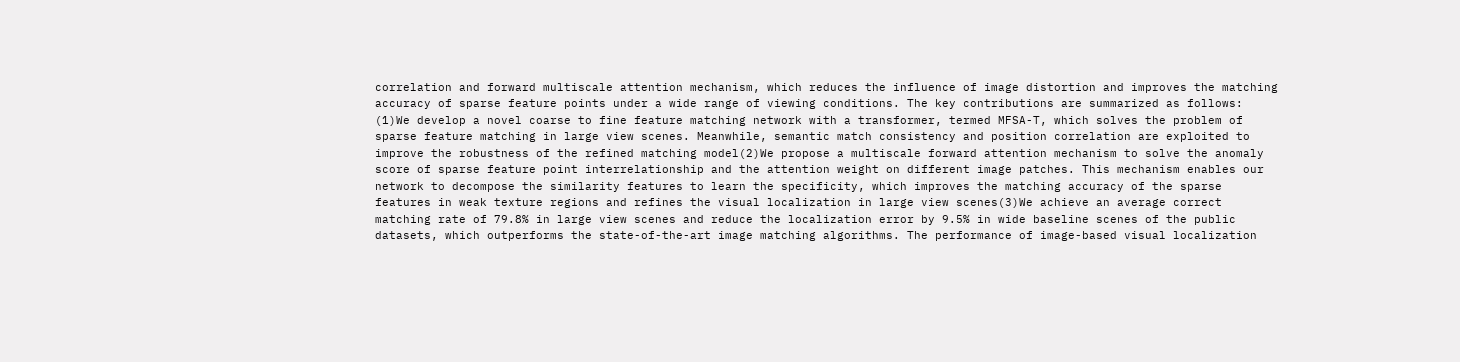correlation and forward multiscale attention mechanism, which reduces the influence of image distortion and improves the matching accuracy of sparse feature points under a wide range of viewing conditions. The key contributions are summarized as follows: (1)We develop a novel coarse to fine feature matching network with a transformer, termed MFSA-T, which solves the problem of sparse feature matching in large view scenes. Meanwhile, semantic match consistency and position correlation are exploited to improve the robustness of the refined matching model(2)We propose a multiscale forward attention mechanism to solve the anomaly score of sparse feature point interrelationship and the attention weight on different image patches. This mechanism enables our network to decompose the similarity features to learn the specificity, which improves the matching accuracy of the sparse features in weak texture regions and refines the visual localization in large view scenes(3)We achieve an average correct matching rate of 79.8% in large view scenes and reduce the localization error by 9.5% in wide baseline scenes of the public datasets, which outperforms the state-of-the-art image matching algorithms. The performance of image-based visual localization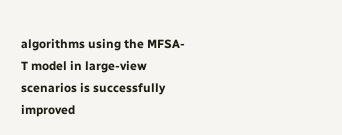algorithms using the MFSA-T model in large-view scenarios is successfully improved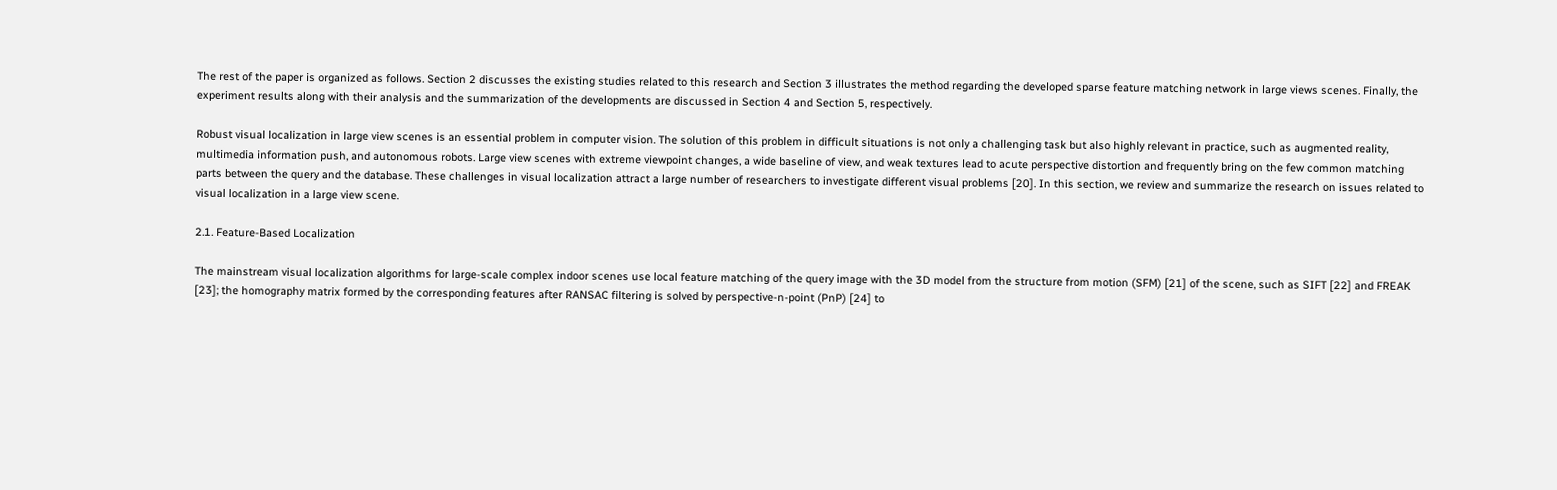The rest of the paper is organized as follows. Section 2 discusses the existing studies related to this research and Section 3 illustrates the method regarding the developed sparse feature matching network in large views scenes. Finally, the experiment results along with their analysis and the summarization of the developments are discussed in Section 4 and Section 5, respectively.

Robust visual localization in large view scenes is an essential problem in computer vision. The solution of this problem in difficult situations is not only a challenging task but also highly relevant in practice, such as augmented reality, multimedia information push, and autonomous robots. Large view scenes with extreme viewpoint changes, a wide baseline of view, and weak textures lead to acute perspective distortion and frequently bring on the few common matching parts between the query and the database. These challenges in visual localization attract a large number of researchers to investigate different visual problems [20]. In this section, we review and summarize the research on issues related to visual localization in a large view scene.

2.1. Feature-Based Localization

The mainstream visual localization algorithms for large-scale complex indoor scenes use local feature matching of the query image with the 3D model from the structure from motion (SFM) [21] of the scene, such as SIFT [22] and FREAK [23]; the homography matrix formed by the corresponding features after RANSAC filtering is solved by perspective-n-point (PnP) [24] to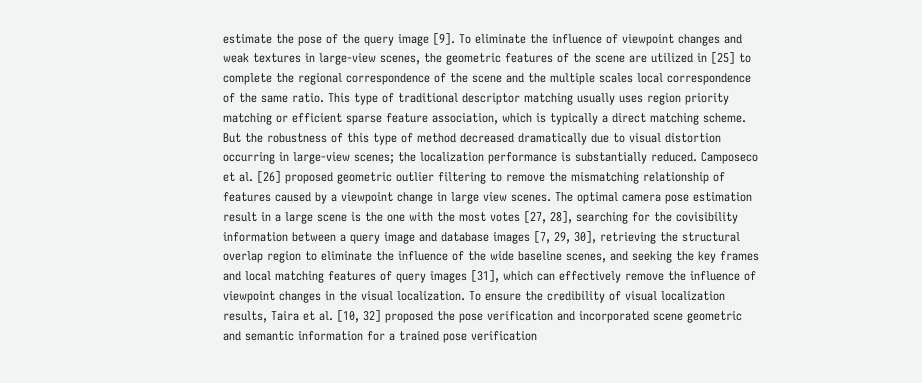estimate the pose of the query image [9]. To eliminate the influence of viewpoint changes and weak textures in large-view scenes, the geometric features of the scene are utilized in [25] to complete the regional correspondence of the scene and the multiple scales local correspondence of the same ratio. This type of traditional descriptor matching usually uses region priority matching or efficient sparse feature association, which is typically a direct matching scheme. But the robustness of this type of method decreased dramatically due to visual distortion occurring in large-view scenes; the localization performance is substantially reduced. Camposeco et al. [26] proposed geometric outlier filtering to remove the mismatching relationship of features caused by a viewpoint change in large view scenes. The optimal camera pose estimation result in a large scene is the one with the most votes [27, 28], searching for the covisibility information between a query image and database images [7, 29, 30], retrieving the structural overlap region to eliminate the influence of the wide baseline scenes, and seeking the key frames and local matching features of query images [31], which can effectively remove the influence of viewpoint changes in the visual localization. To ensure the credibility of visual localization results, Taira et al. [10, 32] proposed the pose verification and incorporated scene geometric and semantic information for a trained pose verification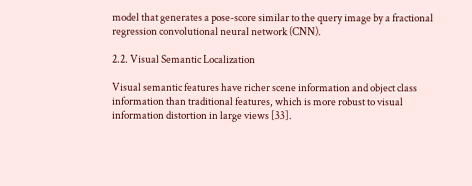model that generates a pose-score similar to the query image by a fractional regression convolutional neural network (CNN).

2.2. Visual Semantic Localization

Visual semantic features have richer scene information and object class information than traditional features, which is more robust to visual information distortion in large views [33].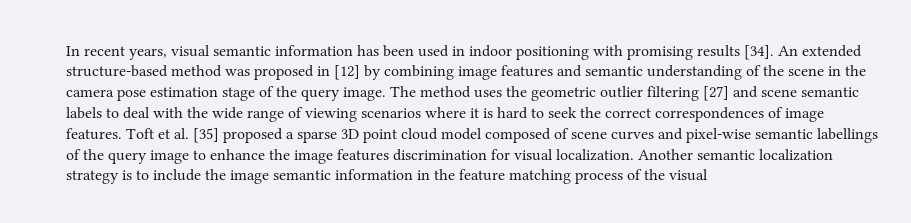In recent years, visual semantic information has been used in indoor positioning with promising results [34]. An extended structure-based method was proposed in [12] by combining image features and semantic understanding of the scene in the camera pose estimation stage of the query image. The method uses the geometric outlier filtering [27] and scene semantic labels to deal with the wide range of viewing scenarios where it is hard to seek the correct correspondences of image features. Toft et al. [35] proposed a sparse 3D point cloud model composed of scene curves and pixel-wise semantic labellings of the query image to enhance the image features discrimination for visual localization. Another semantic localization strategy is to include the image semantic information in the feature matching process of the visual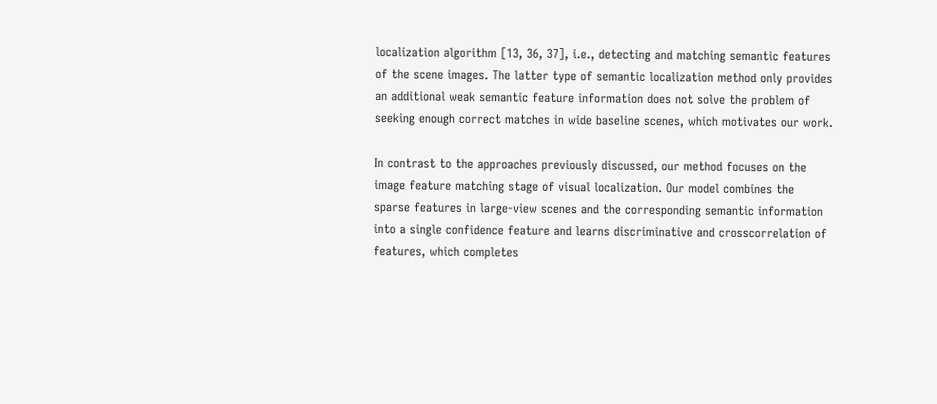localization algorithm [13, 36, 37], i.e., detecting and matching semantic features of the scene images. The latter type of semantic localization method only provides an additional weak semantic feature information does not solve the problem of seeking enough correct matches in wide baseline scenes, which motivates our work.

In contrast to the approaches previously discussed, our method focuses on the image feature matching stage of visual localization. Our model combines the sparse features in large-view scenes and the corresponding semantic information into a single confidence feature and learns discriminative and crosscorrelation of features, which completes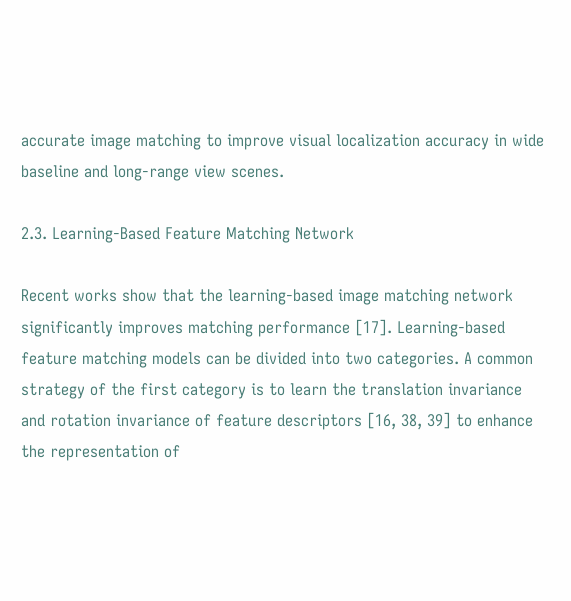accurate image matching to improve visual localization accuracy in wide baseline and long-range view scenes.

2.3. Learning-Based Feature Matching Network

Recent works show that the learning-based image matching network significantly improves matching performance [17]. Learning-based feature matching models can be divided into two categories. A common strategy of the first category is to learn the translation invariance and rotation invariance of feature descriptors [16, 38, 39] to enhance the representation of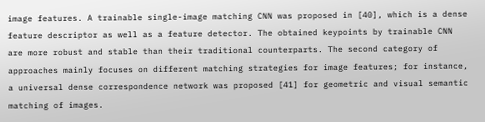image features. A trainable single-image matching CNN was proposed in [40], which is a dense feature descriptor as well as a feature detector. The obtained keypoints by trainable CNN are more robust and stable than their traditional counterparts. The second category of approaches mainly focuses on different matching strategies for image features; for instance, a universal dense correspondence network was proposed [41] for geometric and visual semantic matching of images.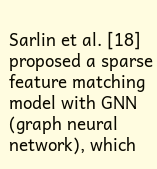Sarlin et al. [18] proposed a sparse feature matching model with GNN (graph neural network), which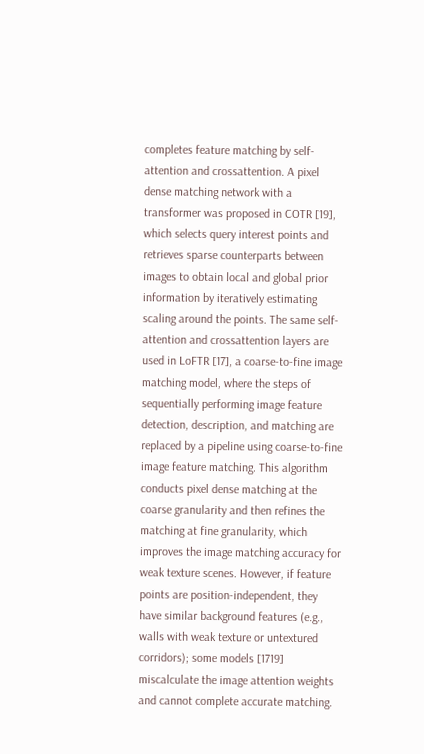completes feature matching by self-attention and crossattention. A pixel dense matching network with a transformer was proposed in COTR [19], which selects query interest points and retrieves sparse counterparts between images to obtain local and global prior information by iteratively estimating scaling around the points. The same self-attention and crossattention layers are used in LoFTR [17], a coarse-to-fine image matching model, where the steps of sequentially performing image feature detection, description, and matching are replaced by a pipeline using coarse-to-fine image feature matching. This algorithm conducts pixel dense matching at the coarse granularity and then refines the matching at fine granularity, which improves the image matching accuracy for weak texture scenes. However, if feature points are position-independent, they have similar background features (e.g., walls with weak texture or untextured corridors); some models [1719] miscalculate the image attention weights and cannot complete accurate matching.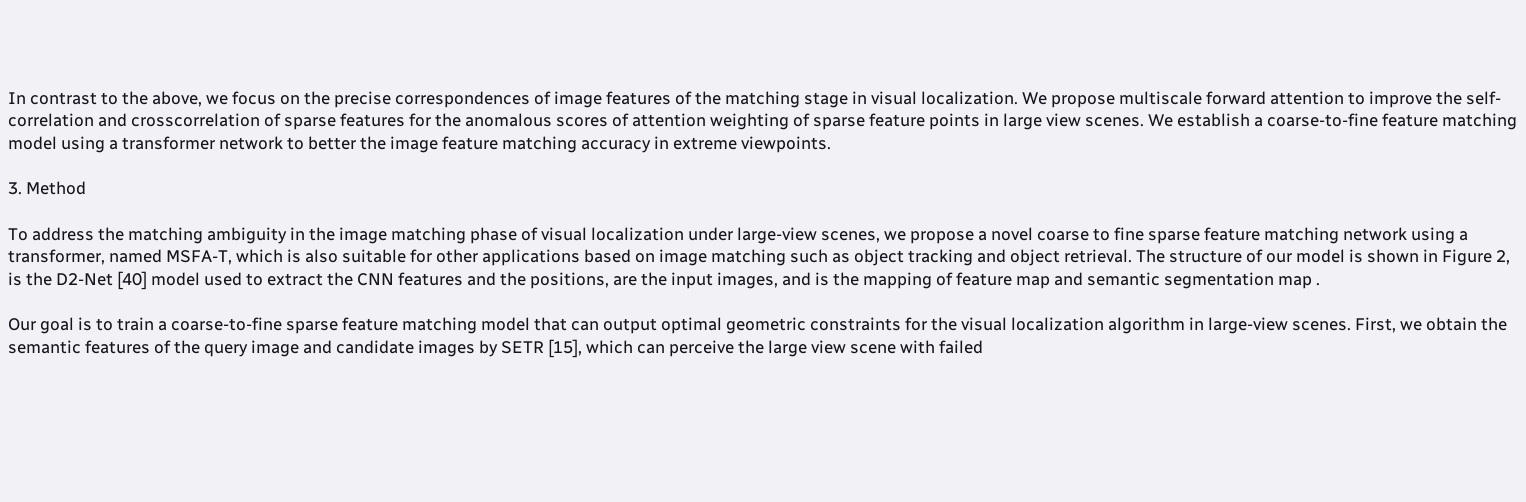In contrast to the above, we focus on the precise correspondences of image features of the matching stage in visual localization. We propose multiscale forward attention to improve the self-correlation and crosscorrelation of sparse features for the anomalous scores of attention weighting of sparse feature points in large view scenes. We establish a coarse-to-fine feature matching model using a transformer network to better the image feature matching accuracy in extreme viewpoints.

3. Method

To address the matching ambiguity in the image matching phase of visual localization under large-view scenes, we propose a novel coarse to fine sparse feature matching network using a transformer, named MSFA-T, which is also suitable for other applications based on image matching such as object tracking and object retrieval. The structure of our model is shown in Figure 2, is the D2-Net [40] model used to extract the CNN features and the positions, are the input images, and is the mapping of feature map and semantic segmentation map .

Our goal is to train a coarse-to-fine sparse feature matching model that can output optimal geometric constraints for the visual localization algorithm in large-view scenes. First, we obtain the semantic features of the query image and candidate images by SETR [15], which can perceive the large view scene with failed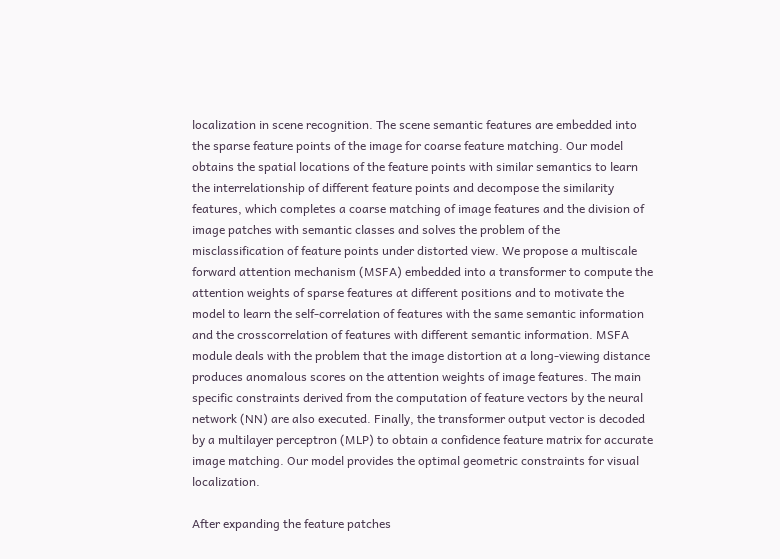localization in scene recognition. The scene semantic features are embedded into the sparse feature points of the image for coarse feature matching. Our model obtains the spatial locations of the feature points with similar semantics to learn the interrelationship of different feature points and decompose the similarity features, which completes a coarse matching of image features and the division of image patches with semantic classes and solves the problem of the misclassification of feature points under distorted view. We propose a multiscale forward attention mechanism (MSFA) embedded into a transformer to compute the attention weights of sparse features at different positions and to motivate the model to learn the self-correlation of features with the same semantic information and the crosscorrelation of features with different semantic information. MSFA module deals with the problem that the image distortion at a long-viewing distance produces anomalous scores on the attention weights of image features. The main specific constraints derived from the computation of feature vectors by the neural network (NN) are also executed. Finally, the transformer output vector is decoded by a multilayer perceptron (MLP) to obtain a confidence feature matrix for accurate image matching. Our model provides the optimal geometric constraints for visual localization.

After expanding the feature patches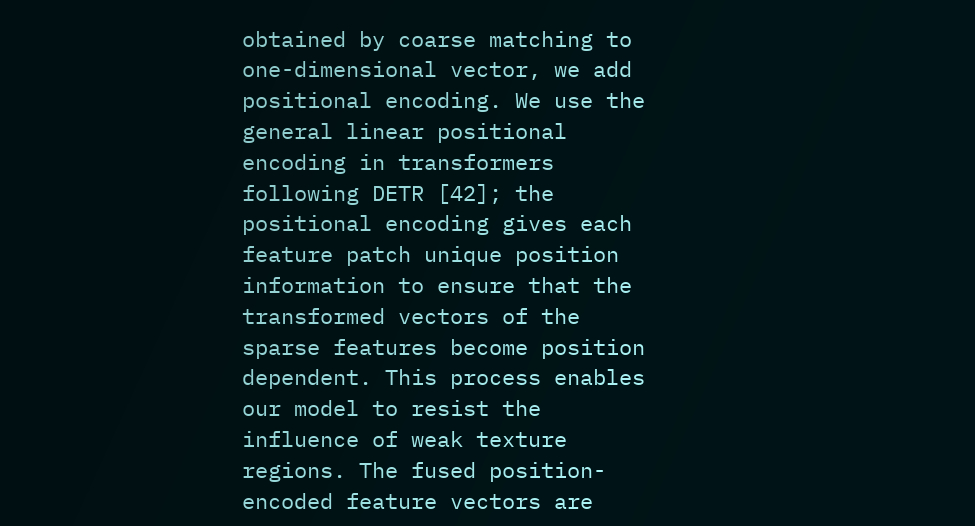obtained by coarse matching to one-dimensional vector, we add positional encoding. We use the general linear positional encoding in transformers following DETR [42]; the positional encoding gives each feature patch unique position information to ensure that the transformed vectors of the sparse features become position dependent. This process enables our model to resist the influence of weak texture regions. The fused position-encoded feature vectors are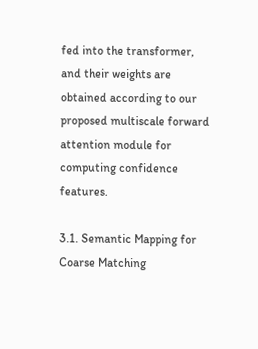fed into the transformer, and their weights are obtained according to our proposed multiscale forward attention module for computing confidence features.

3.1. Semantic Mapping for Coarse Matching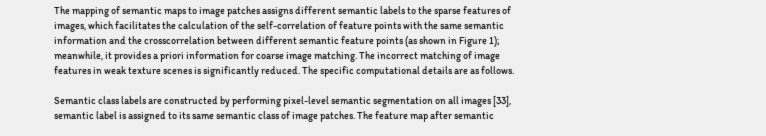The mapping of semantic maps to image patches assigns different semantic labels to the sparse features of images, which facilitates the calculation of the self-correlation of feature points with the same semantic information and the crosscorrelation between different semantic feature points (as shown in Figure 1); meanwhile, it provides a priori information for coarse image matching. The incorrect matching of image features in weak texture scenes is significantly reduced. The specific computational details are as follows.

Semantic class labels are constructed by performing pixel-level semantic segmentation on all images [33], semantic label is assigned to its same semantic class of image patches. The feature map after semantic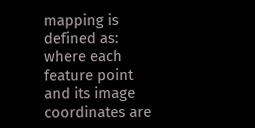mapping is defined as: where each feature point and its image coordinates are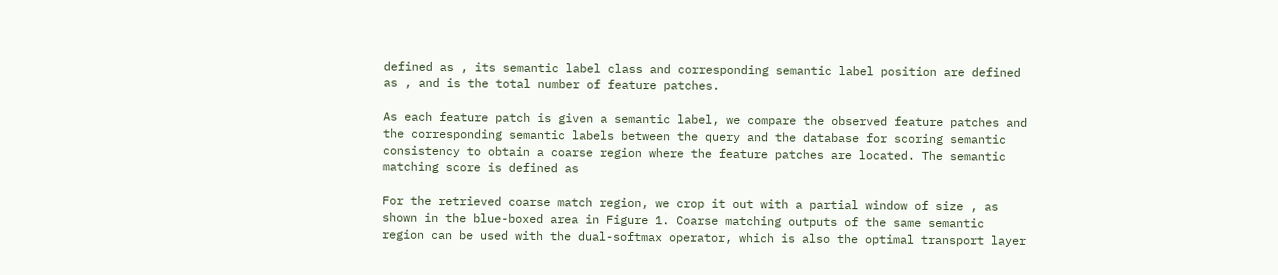defined as , its semantic label class and corresponding semantic label position are defined as , and is the total number of feature patches.

As each feature patch is given a semantic label, we compare the observed feature patches and the corresponding semantic labels between the query and the database for scoring semantic consistency to obtain a coarse region where the feature patches are located. The semantic matching score is defined as

For the retrieved coarse match region, we crop it out with a partial window of size , as shown in the blue-boxed area in Figure 1. Coarse matching outputs of the same semantic region can be used with the dual-softmax operator, which is also the optimal transport layer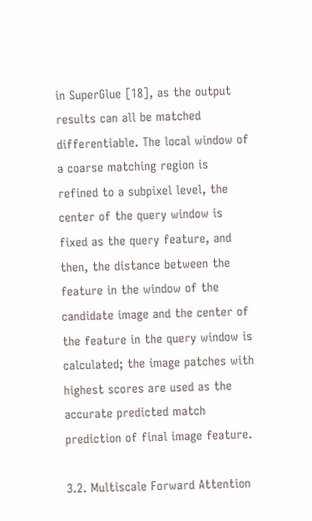in SuperGlue [18], as the output results can all be matched differentiable. The local window of a coarse matching region is refined to a subpixel level, the center of the query window is fixed as the query feature, and then, the distance between the feature in the window of the candidate image and the center of the feature in the query window is calculated; the image patches with highest scores are used as the accurate predicted match prediction of final image feature.

3.2. Multiscale Forward Attention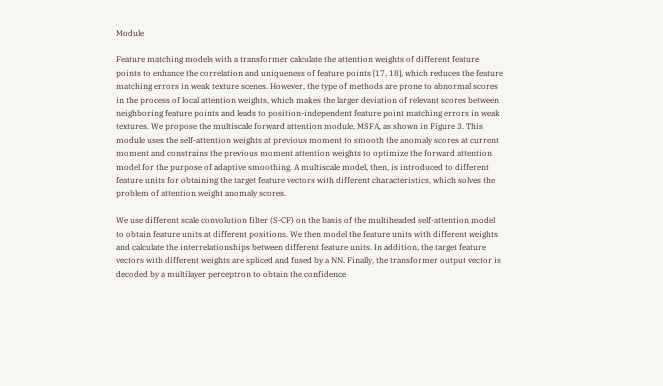Module

Feature matching models with a transformer calculate the attention weights of different feature points to enhance the correlation and uniqueness of feature points [17, 18], which reduces the feature matching errors in weak texture scenes. However, the type of methods are prone to abnormal scores in the process of local attention weights, which makes the larger deviation of relevant scores between neighboring feature points and leads to position-independent feature point matching errors in weak textures. We propose the multiscale forward attention module, MSFA, as shown in Figure 3. This module uses the self-attention weights at previous moment to smooth the anomaly scores at current moment and constrains the previous moment attention weights to optimize the forward attention model for the purpose of adaptive smoothing. A multiscale model, then, is introduced to different feature units for obtaining the target feature vectors with different characteristics, which solves the problem of attention weight anomaly scores.

We use different scale convolution filter (S-CF) on the basis of the multiheaded self-attention model to obtain feature units at different positions. We then model the feature units with different weights and calculate the interrelationships between different feature units. In addition, the target feature vectors with different weights are spliced and fused by a NN. Finally, the transformer output vector is decoded by a multilayer perceptron to obtain the confidence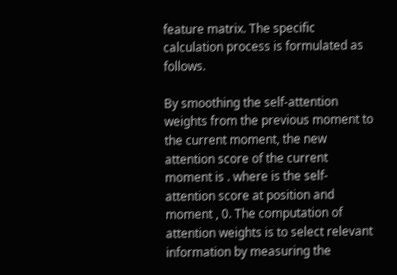feature matrix. The specific calculation process is formulated as follows.

By smoothing the self-attention weights from the previous moment to the current moment, the new attention score of the current moment is . where is the self-attention score at position and moment , 0. The computation of attention weights is to select relevant information by measuring the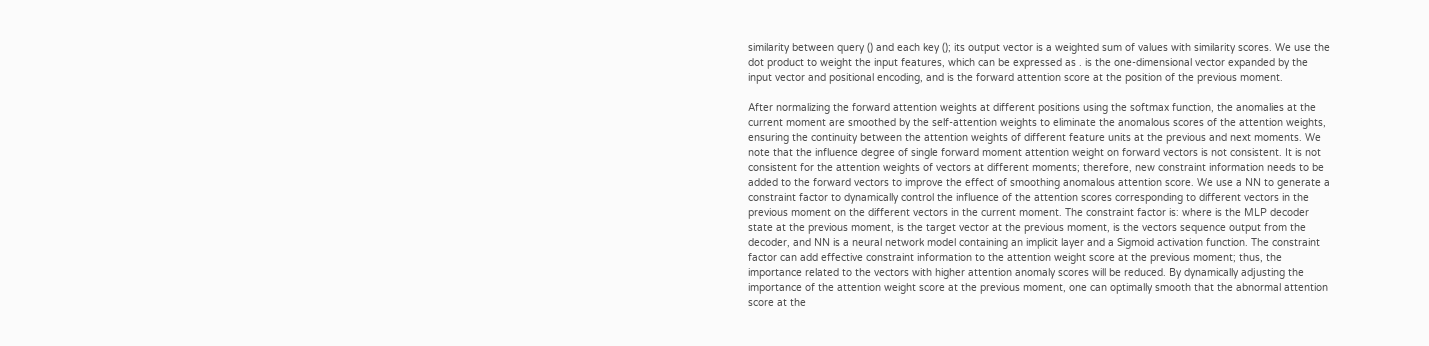similarity between query () and each key (); its output vector is a weighted sum of values with similarity scores. We use the dot product to weight the input features, which can be expressed as . is the one-dimensional vector expanded by the input vector and positional encoding, and is the forward attention score at the position of the previous moment.

After normalizing the forward attention weights at different positions using the softmax function, the anomalies at the current moment are smoothed by the self-attention weights to eliminate the anomalous scores of the attention weights, ensuring the continuity between the attention weights of different feature units at the previous and next moments. We note that the influence degree of single forward moment attention weight on forward vectors is not consistent. It is not consistent for the attention weights of vectors at different moments; therefore, new constraint information needs to be added to the forward vectors to improve the effect of smoothing anomalous attention score. We use a NN to generate a constraint factor to dynamically control the influence of the attention scores corresponding to different vectors in the previous moment on the different vectors in the current moment. The constraint factor is: where is the MLP decoder state at the previous moment, is the target vector at the previous moment, is the vectors sequence output from the decoder, and NN is a neural network model containing an implicit layer and a Sigmoid activation function. The constraint factor can add effective constraint information to the attention weight score at the previous moment; thus, the importance related to the vectors with higher attention anomaly scores will be reduced. By dynamically adjusting the importance of the attention weight score at the previous moment, one can optimally smooth that the abnormal attention score at the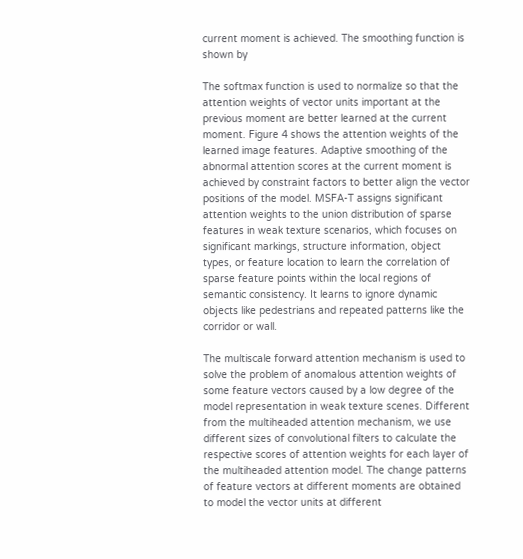current moment is achieved. The smoothing function is shown by

The softmax function is used to normalize so that the attention weights of vector units important at the previous moment are better learned at the current moment. Figure 4 shows the attention weights of the learned image features. Adaptive smoothing of the abnormal attention scores at the current moment is achieved by constraint factors to better align the vector positions of the model. MSFA-T assigns significant attention weights to the union distribution of sparse features in weak texture scenarios, which focuses on significant markings, structure information, object types, or feature location to learn the correlation of sparse feature points within the local regions of semantic consistency. It learns to ignore dynamic objects like pedestrians and repeated patterns like the corridor or wall.

The multiscale forward attention mechanism is used to solve the problem of anomalous attention weights of some feature vectors caused by a low degree of the model representation in weak texture scenes. Different from the multiheaded attention mechanism, we use different sizes of convolutional filters to calculate the respective scores of attention weights for each layer of the multiheaded attention model. The change patterns of feature vectors at different moments are obtained to model the vector units at different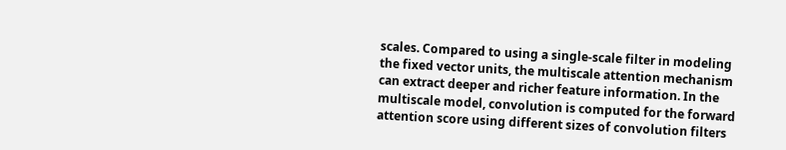scales. Compared to using a single-scale filter in modeling the fixed vector units, the multiscale attention mechanism can extract deeper and richer feature information. In the multiscale model, convolution is computed for the forward attention score using different sizes of convolution filters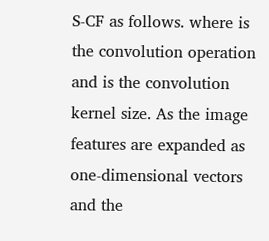S-CF as follows. where is the convolution operation and is the convolution kernel size. As the image features are expanded as one-dimensional vectors and the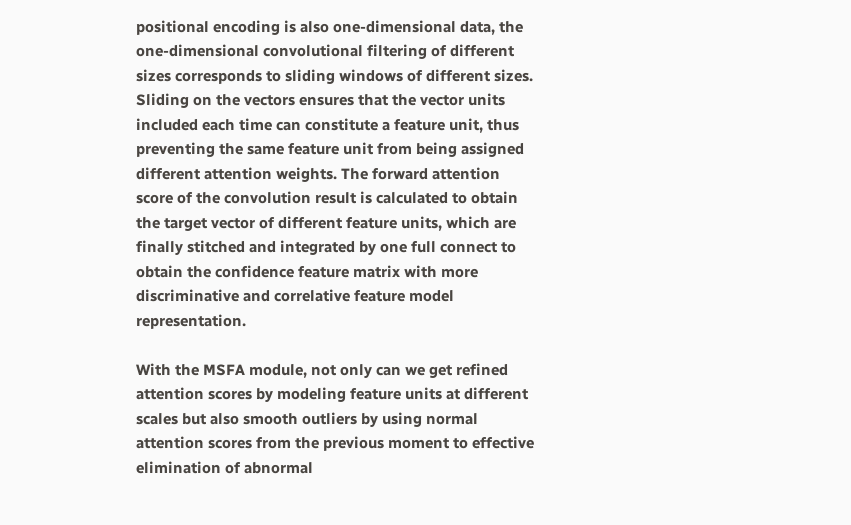positional encoding is also one-dimensional data, the one-dimensional convolutional filtering of different sizes corresponds to sliding windows of different sizes. Sliding on the vectors ensures that the vector units included each time can constitute a feature unit, thus preventing the same feature unit from being assigned different attention weights. The forward attention score of the convolution result is calculated to obtain the target vector of different feature units, which are finally stitched and integrated by one full connect to obtain the confidence feature matrix with more discriminative and correlative feature model representation.

With the MSFA module, not only can we get refined attention scores by modeling feature units at different scales but also smooth outliers by using normal attention scores from the previous moment to effective elimination of abnormal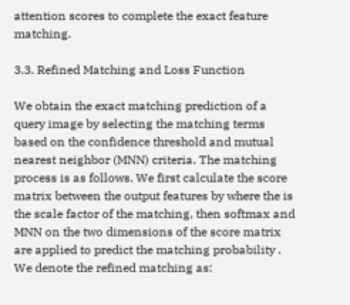attention scores to complete the exact feature matching.

3.3. Refined Matching and Loss Function

We obtain the exact matching prediction of a query image by selecting the matching terms based on the confidence threshold and mutual nearest neighbor (MNN) criteria. The matching process is as follows. We first calculate the score matrix between the output features by where the is the scale factor of the matching, then softmax and MNN on the two dimensions of the score matrix are applied to predict the matching probability . We denote the refined matching as: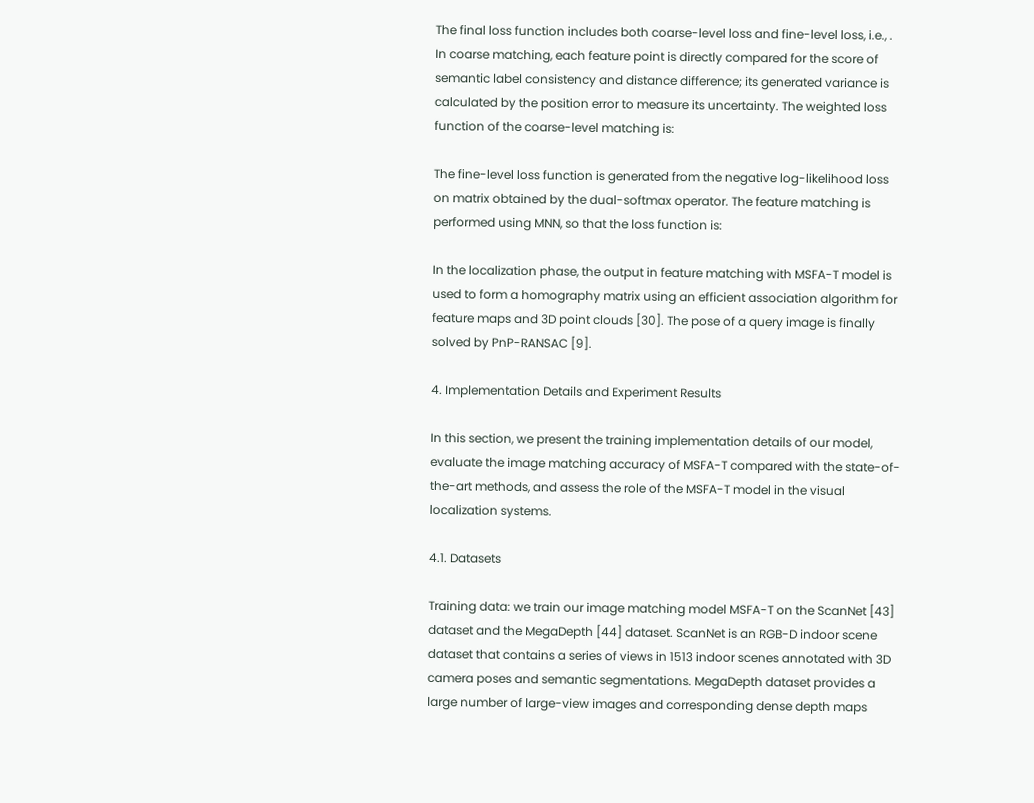The final loss function includes both coarse-level loss and fine-level loss, i.e., . In coarse matching, each feature point is directly compared for the score of semantic label consistency and distance difference; its generated variance is calculated by the position error to measure its uncertainty. The weighted loss function of the coarse-level matching is:

The fine-level loss function is generated from the negative log-likelihood loss on matrix obtained by the dual-softmax operator. The feature matching is performed using MNN, so that the loss function is:

In the localization phase, the output in feature matching with MSFA-T model is used to form a homography matrix using an efficient association algorithm for feature maps and 3D point clouds [30]. The pose of a query image is finally solved by PnP-RANSAC [9].

4. Implementation Details and Experiment Results

In this section, we present the training implementation details of our model, evaluate the image matching accuracy of MSFA-T compared with the state-of-the-art methods, and assess the role of the MSFA-T model in the visual localization systems.

4.1. Datasets

Training data: we train our image matching model MSFA-T on the ScanNet [43] dataset and the MegaDepth [44] dataset. ScanNet is an RGB-D indoor scene dataset that contains a series of views in 1513 indoor scenes annotated with 3D camera poses and semantic segmentations. MegaDepth dataset provides a large number of large-view images and corresponding dense depth maps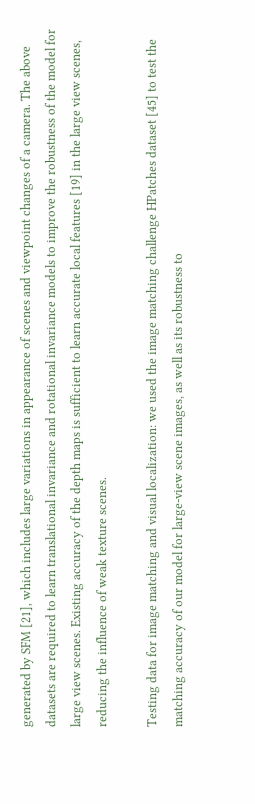generated by SFM [21], which includes large variations in appearance of scenes and viewpoint changes of a camera. The above datasets are required to learn translational invariance and rotational invariance models to improve the robustness of the model for large view scenes. Existing accuracy of the depth maps is sufficient to learn accurate local features [19] in the large view scenes, reducing the influence of weak texture scenes.

Testing data for image matching and visual localization: we used the image matching challenge HPatches dataset [45] to test the matching accuracy of our model for large-view scene images, as well as its robustness to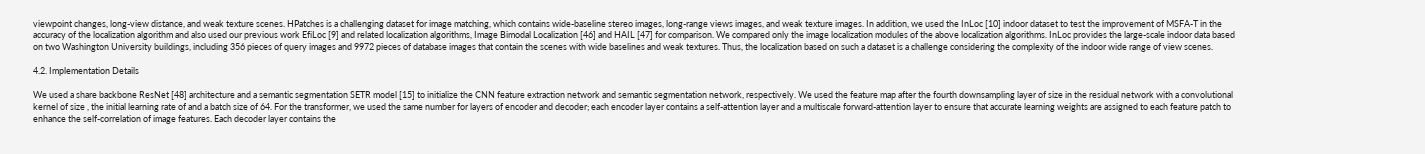viewpoint changes, long-view distance, and weak texture scenes. HPatches is a challenging dataset for image matching, which contains wide-baseline stereo images, long-range views images, and weak texture images. In addition, we used the InLoc [10] indoor dataset to test the improvement of MSFA-T in the accuracy of the localization algorithm and also used our previous work EfiLoc [9] and related localization algorithms, Image Bimodal Localization [46] and HAIL [47] for comparison. We compared only the image localization modules of the above localization algorithms. InLoc provides the large-scale indoor data based on two Washington University buildings, including 356 pieces of query images and 9972 pieces of database images that contain the scenes with wide baselines and weak textures. Thus, the localization based on such a dataset is a challenge considering the complexity of the indoor wide range of view scenes.

4.2. Implementation Details

We used a share backbone ResNet [48] architecture and a semantic segmentation SETR model [15] to initialize the CNN feature extraction network and semantic segmentation network, respectively. We used the feature map after the fourth downsampling layer of size in the residual network with a convolutional kernel of size , the initial learning rate of and a batch size of 64. For the transformer, we used the same number for layers of encoder and decoder; each encoder layer contains a self-attention layer and a multiscale forward-attention layer to ensure that accurate learning weights are assigned to each feature patch to enhance the self-correlation of image features. Each decoder layer contains the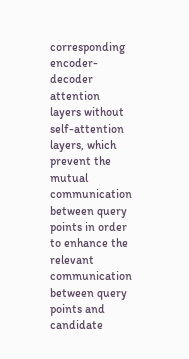corresponding encoder-decoder attention layers without self-attention layers, which prevent the mutual communication between query points in order to enhance the relevant communication between query points and candidate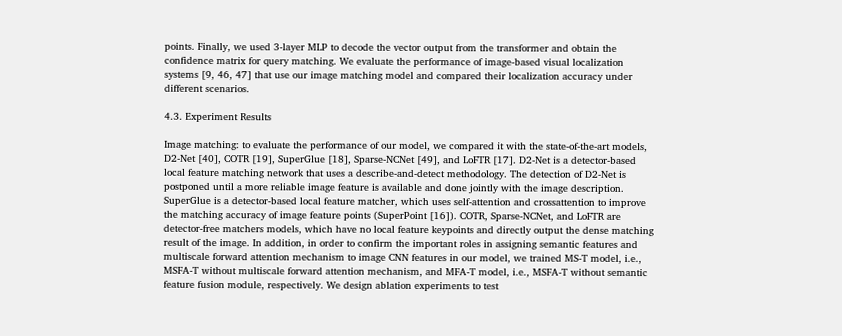points. Finally, we used 3-layer MLP to decode the vector output from the transformer and obtain the confidence matrix for query matching. We evaluate the performance of image-based visual localization systems [9, 46, 47] that use our image matching model and compared their localization accuracy under different scenarios.

4.3. Experiment Results

Image matching: to evaluate the performance of our model, we compared it with the state-of-the-art models, D2-Net [40], COTR [19], SuperGlue [18], Sparse-NCNet [49], and LoFTR [17]. D2-Net is a detector-based local feature matching network that uses a describe-and-detect methodology. The detection of D2-Net is postponed until a more reliable image feature is available and done jointly with the image description. SuperGlue is a detector-based local feature matcher, which uses self-attention and crossattention to improve the matching accuracy of image feature points (SuperPoint [16]). COTR, Sparse-NCNet, and LoFTR are detector-free matchers models, which have no local feature keypoints and directly output the dense matching result of the image. In addition, in order to confirm the important roles in assigning semantic features and multiscale forward attention mechanism to image CNN features in our model, we trained MS-T model, i.e., MSFA-T without multiscale forward attention mechanism, and MFA-T model, i.e., MSFA-T without semantic feature fusion module, respectively. We design ablation experiments to test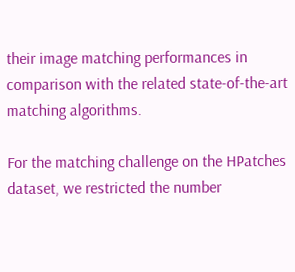their image matching performances in comparison with the related state-of-the-art matching algorithms.

For the matching challenge on the HPatches dataset, we restricted the number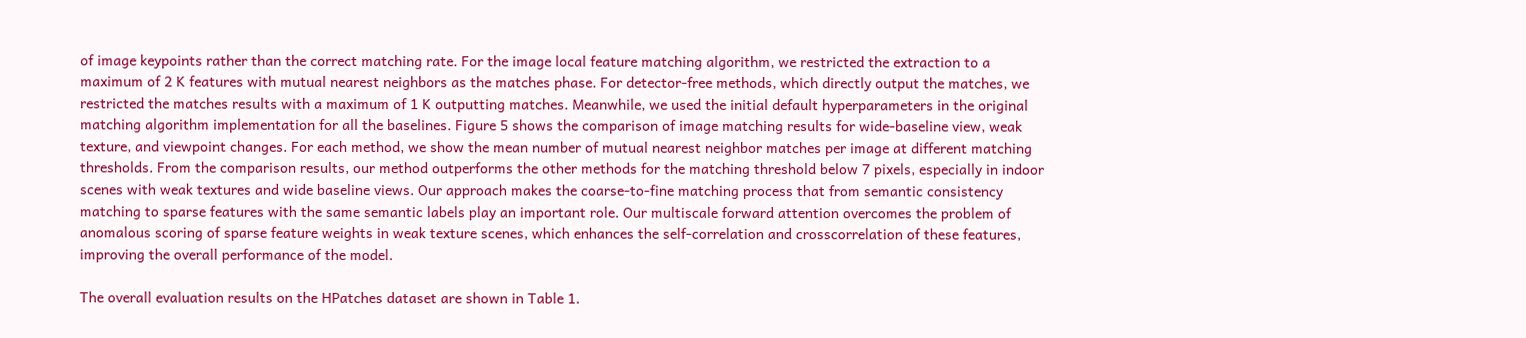of image keypoints rather than the correct matching rate. For the image local feature matching algorithm, we restricted the extraction to a maximum of 2 K features with mutual nearest neighbors as the matches phase. For detector-free methods, which directly output the matches, we restricted the matches results with a maximum of 1 K outputting matches. Meanwhile, we used the initial default hyperparameters in the original matching algorithm implementation for all the baselines. Figure 5 shows the comparison of image matching results for wide-baseline view, weak texture, and viewpoint changes. For each method, we show the mean number of mutual nearest neighbor matches per image at different matching thresholds. From the comparison results, our method outperforms the other methods for the matching threshold below 7 pixels, especially in indoor scenes with weak textures and wide baseline views. Our approach makes the coarse-to-fine matching process that from semantic consistency matching to sparse features with the same semantic labels play an important role. Our multiscale forward attention overcomes the problem of anomalous scoring of sparse feature weights in weak texture scenes, which enhances the self-correlation and crosscorrelation of these features, improving the overall performance of the model.

The overall evaluation results on the HPatches dataset are shown in Table 1.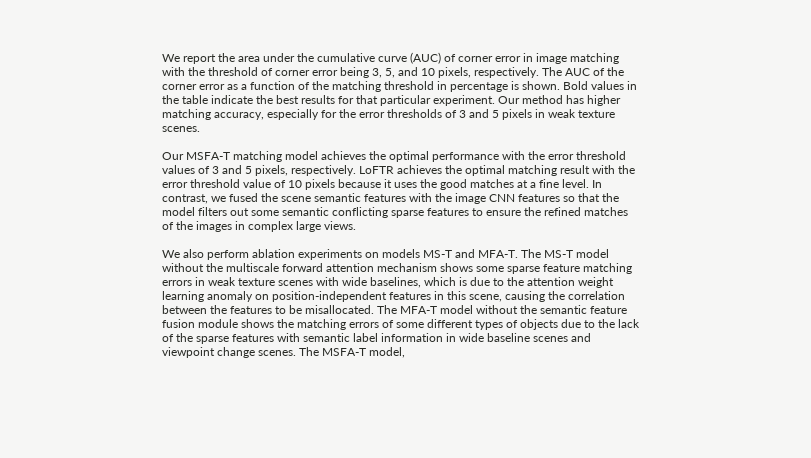We report the area under the cumulative curve (AUC) of corner error in image matching with the threshold of corner error being 3, 5, and 10 pixels, respectively. The AUC of the corner error as a function of the matching threshold in percentage is shown. Bold values in the table indicate the best results for that particular experiment. Our method has higher matching accuracy, especially for the error thresholds of 3 and 5 pixels in weak texture scenes.

Our MSFA-T matching model achieves the optimal performance with the error threshold values of 3 and 5 pixels, respectively. LoFTR achieves the optimal matching result with the error threshold value of 10 pixels because it uses the good matches at a fine level. In contrast, we fused the scene semantic features with the image CNN features so that the model filters out some semantic conflicting sparse features to ensure the refined matches of the images in complex large views.

We also perform ablation experiments on models MS-T and MFA-T. The MS-T model without the multiscale forward attention mechanism shows some sparse feature matching errors in weak texture scenes with wide baselines, which is due to the attention weight learning anomaly on position-independent features in this scene, causing the correlation between the features to be misallocated. The MFA-T model without the semantic feature fusion module shows the matching errors of some different types of objects due to the lack of the sparse features with semantic label information in wide baseline scenes and viewpoint change scenes. The MSFA-T model,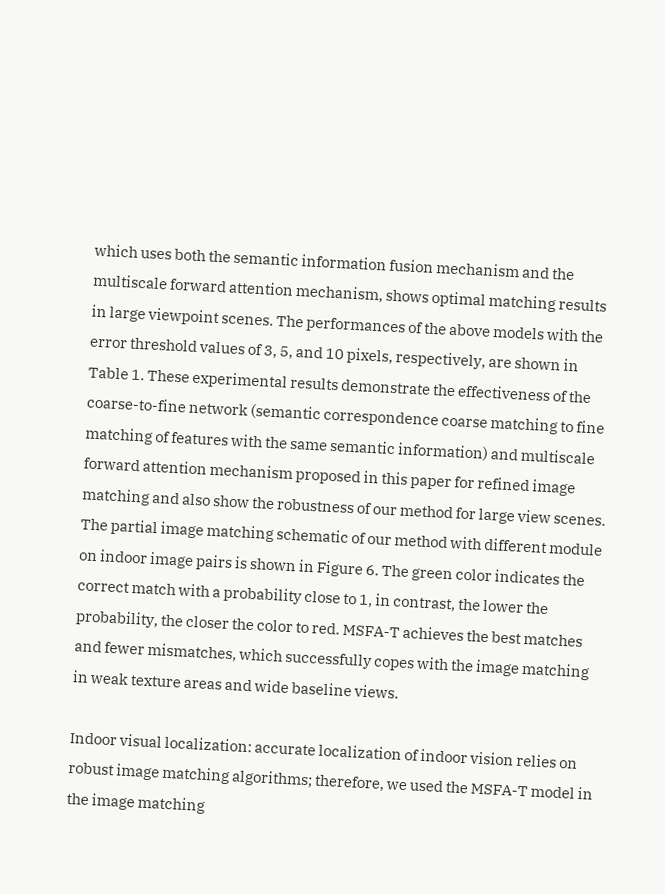which uses both the semantic information fusion mechanism and the multiscale forward attention mechanism, shows optimal matching results in large viewpoint scenes. The performances of the above models with the error threshold values of 3, 5, and 10 pixels, respectively, are shown in Table 1. These experimental results demonstrate the effectiveness of the coarse-to-fine network (semantic correspondence coarse matching to fine matching of features with the same semantic information) and multiscale forward attention mechanism proposed in this paper for refined image matching and also show the robustness of our method for large view scenes. The partial image matching schematic of our method with different module on indoor image pairs is shown in Figure 6. The green color indicates the correct match with a probability close to 1, in contrast, the lower the probability, the closer the color to red. MSFA-T achieves the best matches and fewer mismatches, which successfully copes with the image matching in weak texture areas and wide baseline views.

Indoor visual localization: accurate localization of indoor vision relies on robust image matching algorithms; therefore, we used the MSFA-T model in the image matching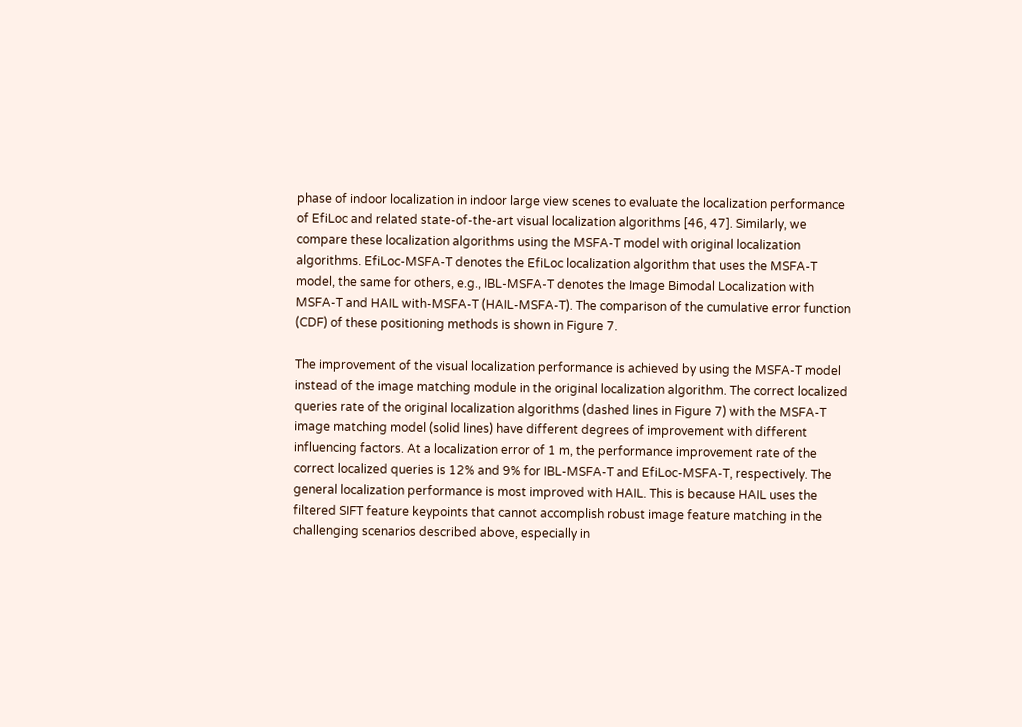phase of indoor localization in indoor large view scenes to evaluate the localization performance of EfiLoc and related state-of-the-art visual localization algorithms [46, 47]. Similarly, we compare these localization algorithms using the MSFA-T model with original localization algorithms. EfiLoc-MSFA-T denotes the EfiLoc localization algorithm that uses the MSFA-T model, the same for others, e.g., IBL-MSFA-T denotes the Image Bimodal Localization with MSFA-T and HAIL with-MSFA-T (HAIL-MSFA-T). The comparison of the cumulative error function (CDF) of these positioning methods is shown in Figure 7.

The improvement of the visual localization performance is achieved by using the MSFA-T model instead of the image matching module in the original localization algorithm. The correct localized queries rate of the original localization algorithms (dashed lines in Figure 7) with the MSFA-T image matching model (solid lines) have different degrees of improvement with different influencing factors. At a localization error of 1 m, the performance improvement rate of the correct localized queries is 12% and 9% for IBL-MSFA-T and EfiLoc-MSFA-T, respectively. The general localization performance is most improved with HAIL. This is because HAIL uses the filtered SIFT feature keypoints that cannot accomplish robust image feature matching in the challenging scenarios described above, especially in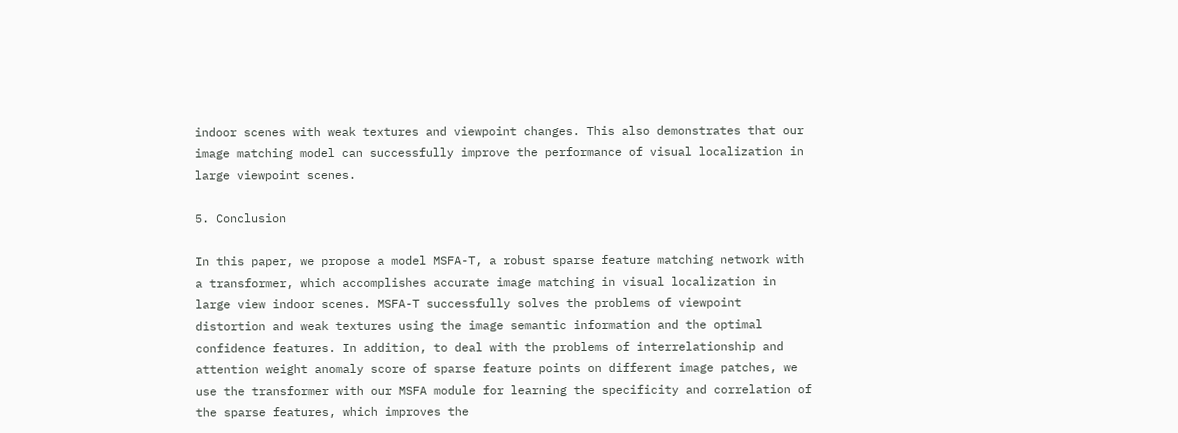indoor scenes with weak textures and viewpoint changes. This also demonstrates that our image matching model can successfully improve the performance of visual localization in large viewpoint scenes.

5. Conclusion

In this paper, we propose a model MSFA-T, a robust sparse feature matching network with a transformer, which accomplishes accurate image matching in visual localization in large view indoor scenes. MSFA-T successfully solves the problems of viewpoint distortion and weak textures using the image semantic information and the optimal confidence features. In addition, to deal with the problems of interrelationship and attention weight anomaly score of sparse feature points on different image patches, we use the transformer with our MSFA module for learning the specificity and correlation of the sparse features, which improves the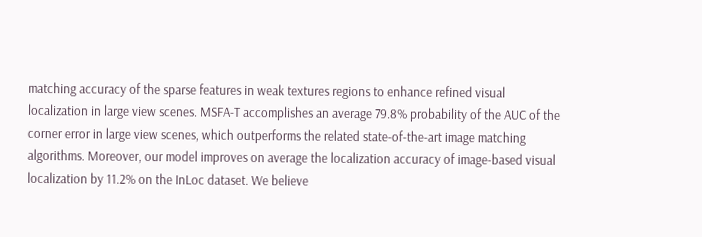matching accuracy of the sparse features in weak textures regions to enhance refined visual localization in large view scenes. MSFA-T accomplishes an average 79.8% probability of the AUC of the corner error in large view scenes, which outperforms the related state-of-the-art image matching algorithms. Moreover, our model improves on average the localization accuracy of image-based visual localization by 11.2% on the InLoc dataset. We believe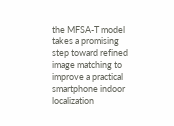the MFSA-T model takes a promising step toward refined image matching to improve a practical smartphone indoor localization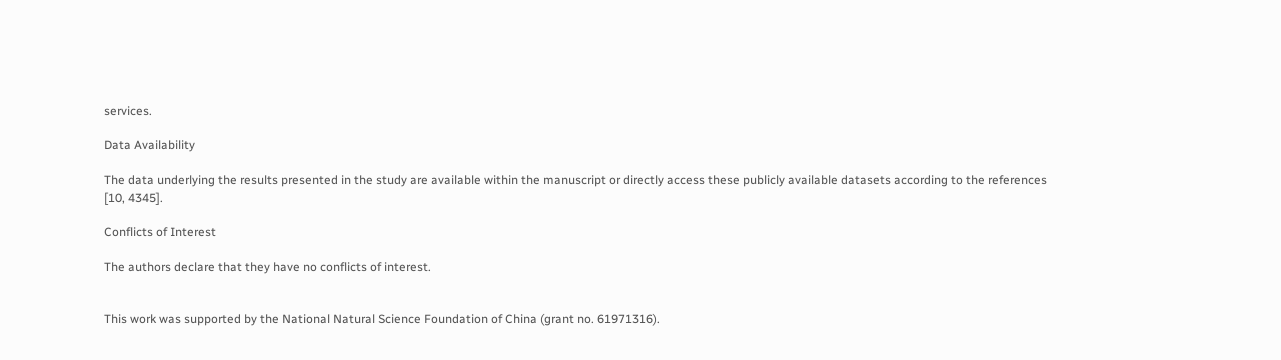services.

Data Availability

The data underlying the results presented in the study are available within the manuscript or directly access these publicly available datasets according to the references [10, 4345].

Conflicts of Interest

The authors declare that they have no conflicts of interest.


This work was supported by the National Natural Science Foundation of China (grant no. 61971316).